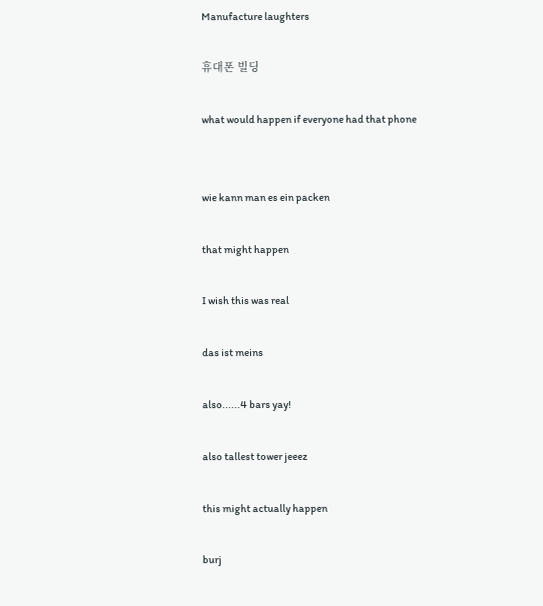Manufacture laughters

휴대폰 빌딩

what would happen if everyone had that phone


wie kann man es ein packen

that might happen

I wish this was real

das ist meins

also......4 bars yay!

also tallest tower jeeez

this might actually happen

burj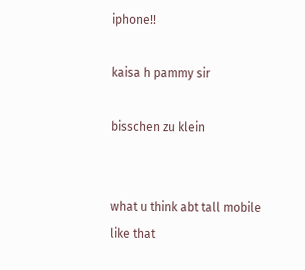iphone!!

kaisa h pammy sir

bisschen zu klein


what u think abt tall mobile like that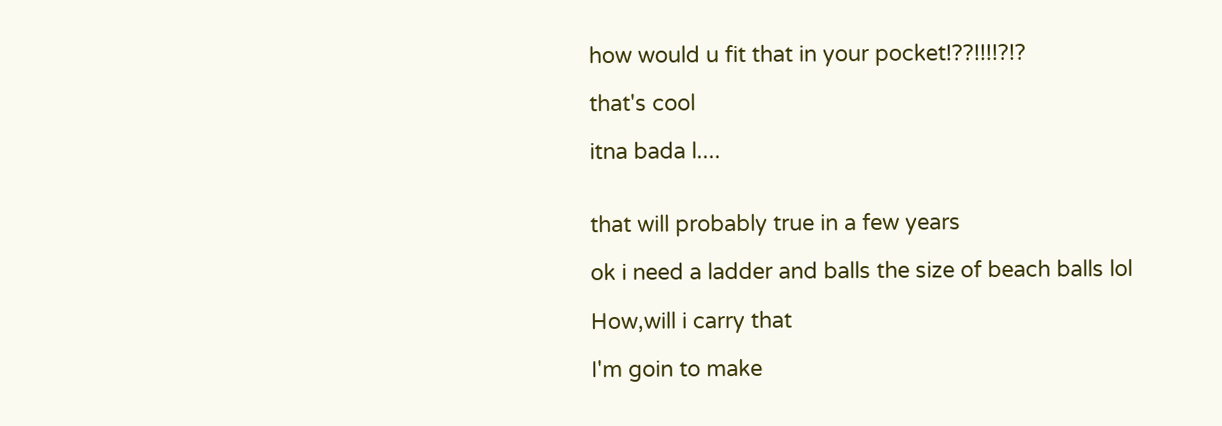how would u fit that in your pocket!??!!!!?!?

that's cool

itna bada l....


that will probably true in a few years

ok i need a ladder and balls the size of beach balls lol

How,will i carry that

I'm goin to make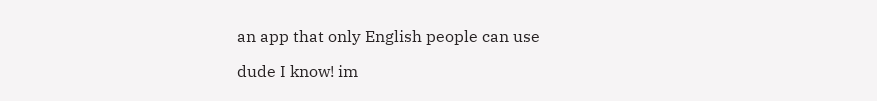an app that only English people can use

dude I know! im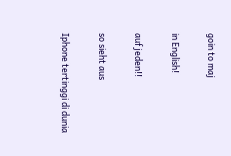goin to maj

in English!

auf jeden!!

so sieht aus

Iphone tertinggi di dunia